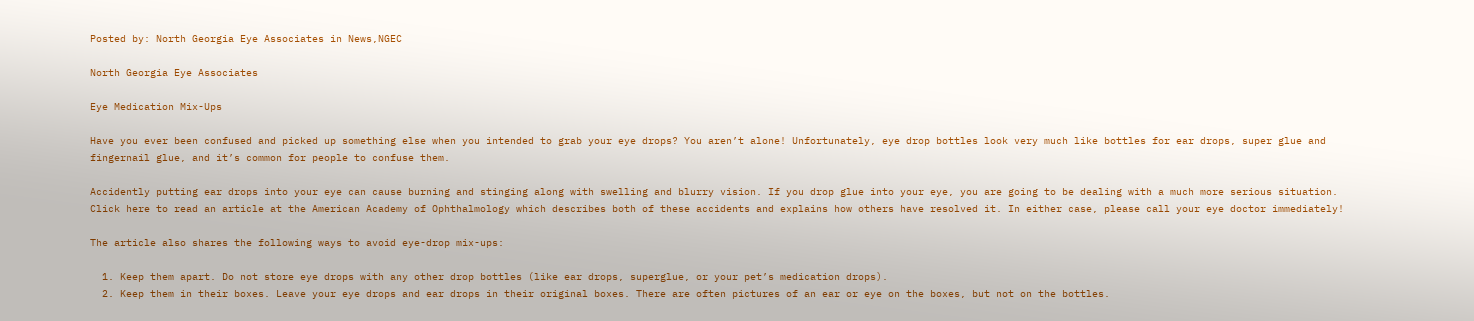Posted by: North Georgia Eye Associates in News,NGEC

North Georgia Eye Associates

Eye Medication Mix-Ups

Have you ever been confused and picked up something else when you intended to grab your eye drops? You aren’t alone! Unfortunately, eye drop bottles look very much like bottles for ear drops, super glue and fingernail glue, and it’s common for people to confuse them.

Accidently putting ear drops into your eye can cause burning and stinging along with swelling and blurry vision. If you drop glue into your eye, you are going to be dealing with a much more serious situation. Click here to read an article at the American Academy of Ophthalmology which describes both of these accidents and explains how others have resolved it. In either case, please call your eye doctor immediately!

The article also shares the following ways to avoid eye-drop mix-ups:

  1. Keep them apart. Do not store eye drops with any other drop bottles (like ear drops, superglue, or your pet’s medication drops).
  2. Keep them in their boxes. Leave your eye drops and ear drops in their original boxes. There are often pictures of an ear or eye on the boxes, but not on the bottles.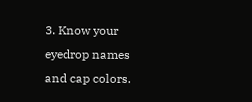3. Know your eyedrop names and cap colors.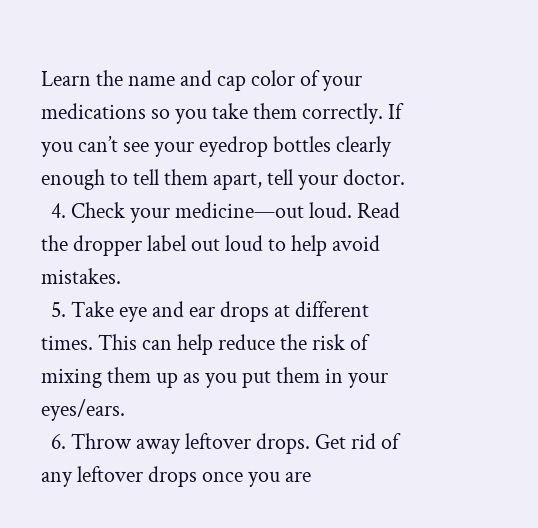Learn the name and cap color of your medications so you take them correctly. If you can’t see your eyedrop bottles clearly enough to tell them apart, tell your doctor.
  4. Check your medicine—out loud. Read the dropper label out loud to help avoid mistakes.
  5. Take eye and ear drops at different times. This can help reduce the risk of mixing them up as you put them in your eyes/ears.
  6. Throw away leftover drops. Get rid of any leftover drops once you are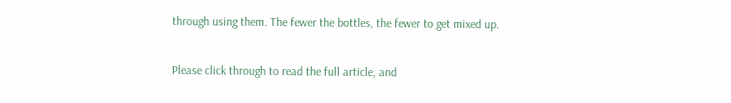through using them. The fewer the bottles, the fewer to get mixed up.

Please click through to read the full article, and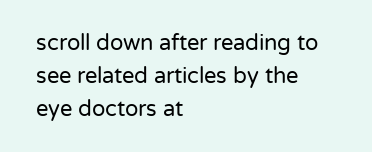scroll down after reading to see related articles by the eye doctors at